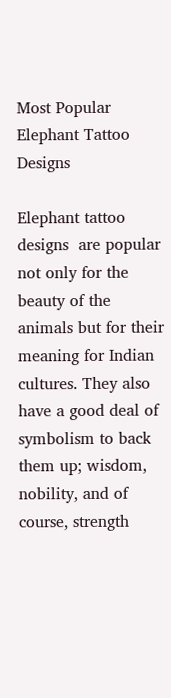Most Popular Elephant Tattoo Designs

Elephant tattoo designs  are popular not only for the beauty of the animals but for their meaning for Indian cultures. They also have a good deal of symbolism to back them up; wisdom, nobility, and of course, strength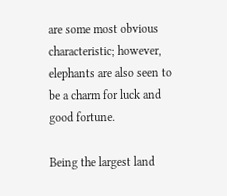are some most obvious characteristic; however, elephants are also seen to be a charm for luck and good fortune.

Being the largest land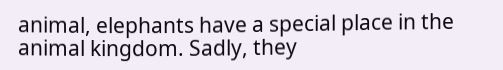animal, elephants have a special place in the animal kingdom. Sadly, they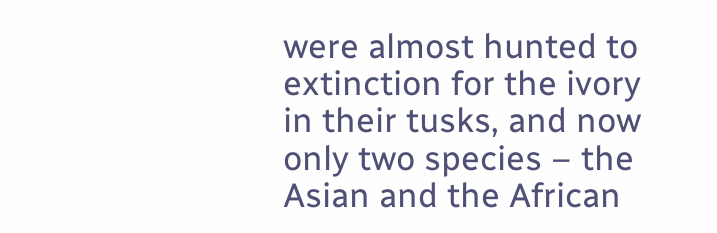were almost hunted to extinction for the ivory in their tusks, and now only two species – the Asian and the African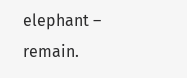elephant – remain.